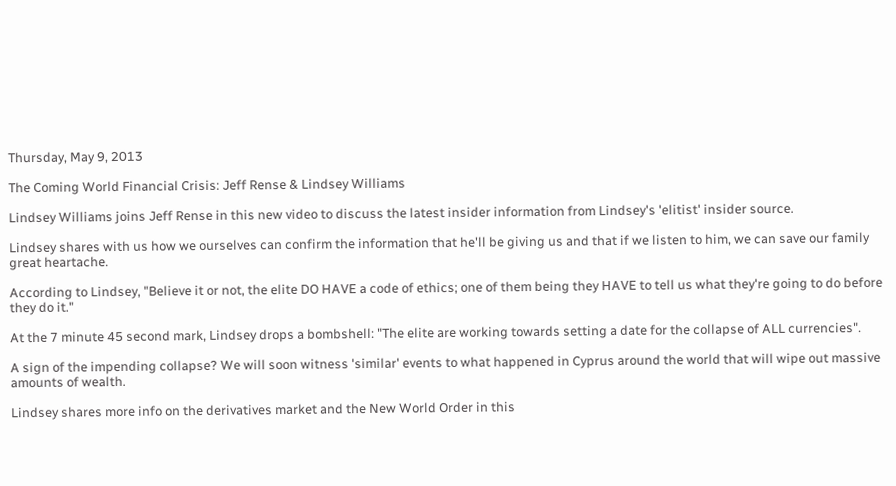Thursday, May 9, 2013

The Coming World Financial Crisis: Jeff Rense & Lindsey Williams

Lindsey Williams joins Jeff Rense in this new video to discuss the latest insider information from Lindsey's 'elitist' insider source.

Lindsey shares with us how we ourselves can confirm the information that he'll be giving us and that if we listen to him, we can save our family great heartache.

According to Lindsey, "Believe it or not, the elite DO HAVE a code of ethics; one of them being they HAVE to tell us what they're going to do before they do it."

At the 7 minute 45 second mark, Lindsey drops a bombshell: "The elite are working towards setting a date for the collapse of ALL currencies".

A sign of the impending collapse? We will soon witness 'similar' events to what happened in Cyprus around the world that will wipe out massive amounts of wealth.

Lindsey shares more info on the derivatives market and the New World Order in this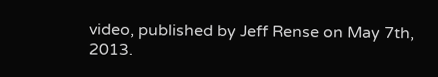video, published by Jeff Rense on May 7th, 2013.